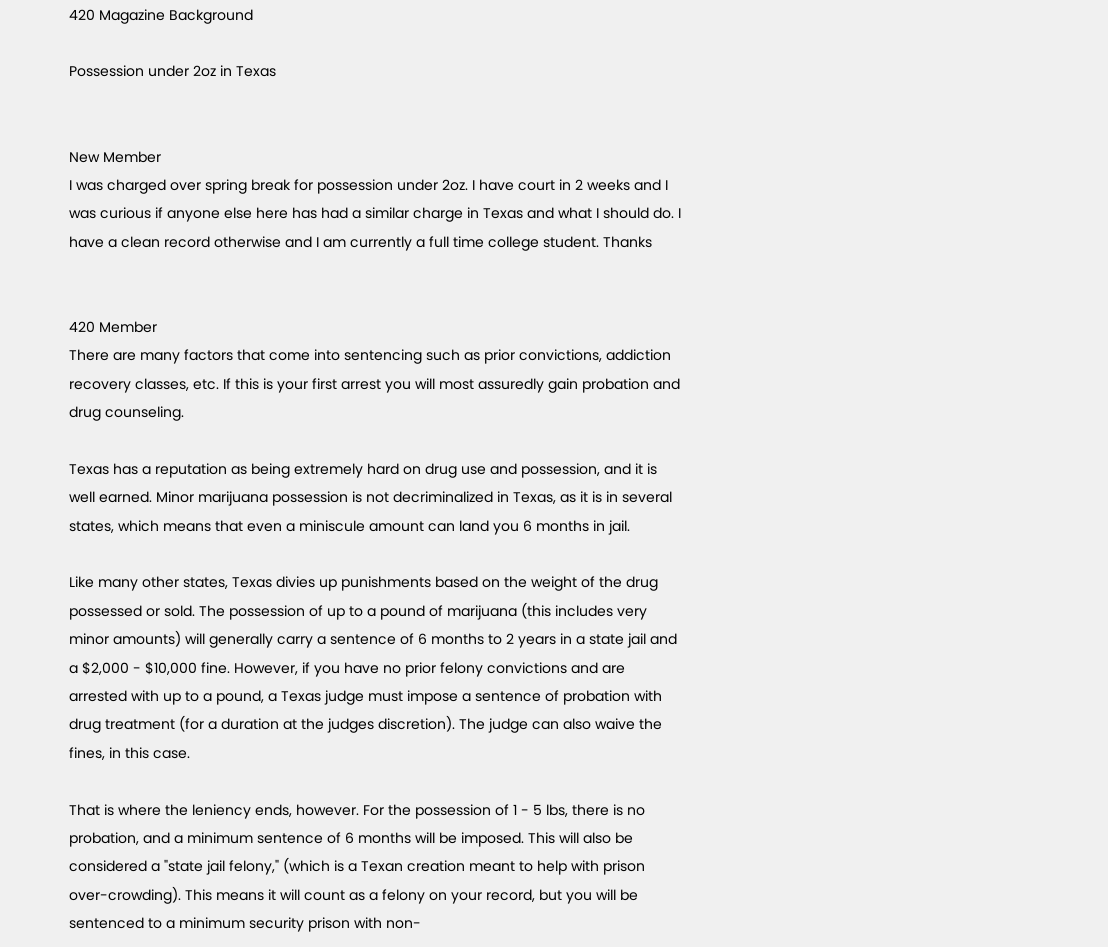420 Magazine Background

Possession under 2oz in Texas


New Member
I was charged over spring break for possession under 2oz. I have court in 2 weeks and I was curious if anyone else here has had a similar charge in Texas and what I should do. I have a clean record otherwise and I am currently a full time college student. Thanks


420 Member
There are many factors that come into sentencing such as prior convictions, addiction recovery classes, etc. If this is your first arrest you will most assuredly gain probation and drug counseling.

Texas has a reputation as being extremely hard on drug use and possession, and it is well earned. Minor marijuana possession is not decriminalized in Texas, as it is in several states, which means that even a miniscule amount can land you 6 months in jail.

Like many other states, Texas divies up punishments based on the weight of the drug possessed or sold. The possession of up to a pound of marijuana (this includes very minor amounts) will generally carry a sentence of 6 months to 2 years in a state jail and a $2,000 - $10,000 fine. However, if you have no prior felony convictions and are arrested with up to a pound, a Texas judge must impose a sentence of probation with drug treatment (for a duration at the judges discretion). The judge can also waive the fines, in this case.

That is where the leniency ends, however. For the possession of 1 - 5 lbs, there is no probation, and a minimum sentence of 6 months will be imposed. This will also be considered a "state jail felony," (which is a Texan creation meant to help with prison over-crowding). This means it will count as a felony on your record, but you will be sentenced to a minimum security prison with non-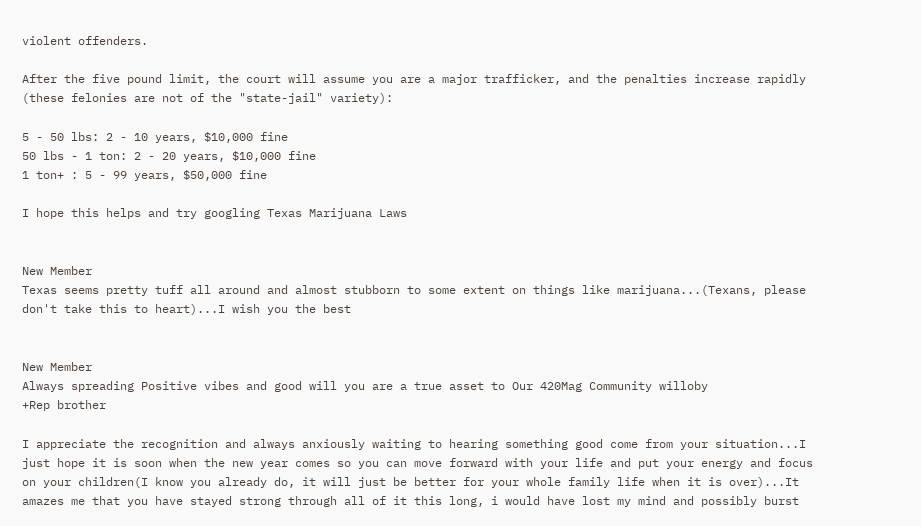violent offenders.

After the five pound limit, the court will assume you are a major trafficker, and the penalties increase rapidly (these felonies are not of the "state-jail" variety):

5 - 50 lbs: 2 - 10 years, $10,000 fine
50 lbs - 1 ton: 2 - 20 years, $10,000 fine
1 ton+ : 5 - 99 years, $50,000 fine

I hope this helps and try googling Texas Marijuana Laws


New Member
Texas seems pretty tuff all around and almost stubborn to some extent on things like marijuana...(Texans, please don't take this to heart)...I wish you the best


New Member
Always spreading Positive vibes and good will you are a true asset to Our 420Mag Community willoby
+Rep brother

I appreciate the recognition and always anxiously waiting to hearing something good come from your situation...I just hope it is soon when the new year comes so you can move forward with your life and put your energy and focus on your children(I know you already do, it will just be better for your whole family life when it is over)...It amazes me that you have stayed strong through all of it this long, i would have lost my mind and possibly burst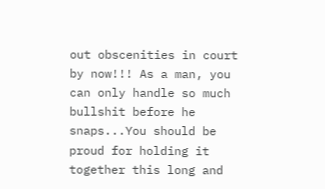out obscenities in court by now!!! As a man, you can only handle so much bullshit before he snaps...You should be proud for holding it together this long and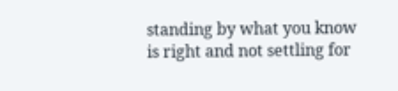standing by what you know is right and not settling for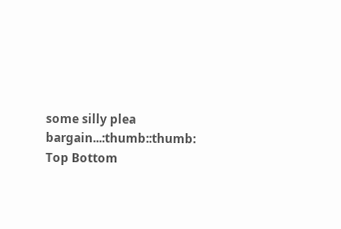some silly plea bargain...:thumb::thumb:
Top Bottom